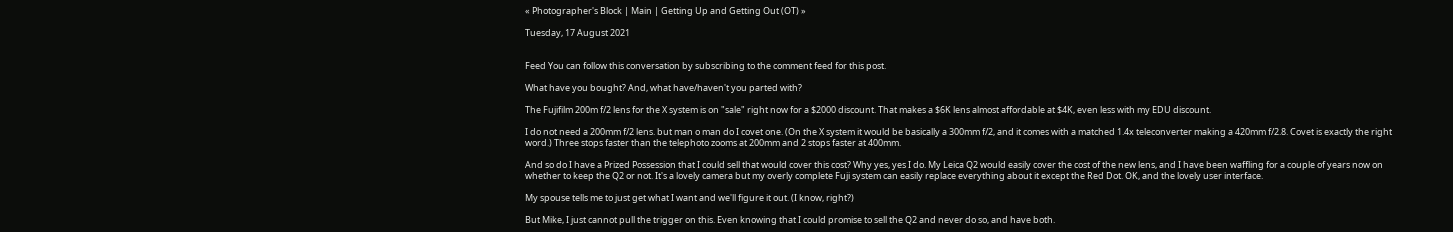« Photographer's Block | Main | Getting Up and Getting Out (OT) »

Tuesday, 17 August 2021


Feed You can follow this conversation by subscribing to the comment feed for this post.

What have you bought? And, what have/haven't you parted with?

The Fujifilm 200m f/2 lens for the X system is on "sale" right now for a $2000 discount. That makes a $6K lens almost affordable at $4K, even less with my EDU discount.

I do not need a 200mm f/2 lens. but man o man do I covet one. (On the X system it would be basically a 300mm f/2, and it comes with a matched 1.4x teleconverter making a 420mm f/2.8. Covet is exactly the right word.) Three stops faster than the telephoto zooms at 200mm and 2 stops faster at 400mm.

And so do I have a Prized Possession that I could sell that would cover this cost? Why yes, yes I do. My Leica Q2 would easily cover the cost of the new lens, and I have been waffling for a couple of years now on whether to keep the Q2 or not. It's a lovely camera but my overly complete Fuji system can easily replace everything about it except the Red Dot. OK, and the lovely user interface.

My spouse tells me to just get what I want and we'll figure it out. (I know, right?)

But Mike, I just cannot pull the trigger on this. Even knowing that I could promise to sell the Q2 and never do so, and have both.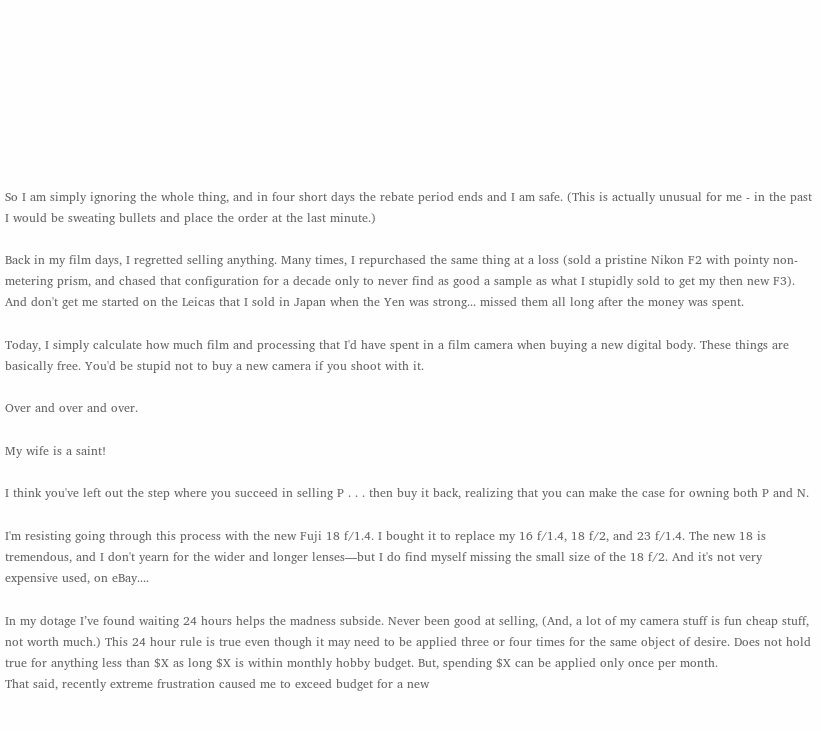So I am simply ignoring the whole thing, and in four short days the rebate period ends and I am safe. (This is actually unusual for me - in the past I would be sweating bullets and place the order at the last minute.)

Back in my film days, I regretted selling anything. Many times, I repurchased the same thing at a loss (sold a pristine Nikon F2 with pointy non-metering prism, and chased that configuration for a decade only to never find as good a sample as what I stupidly sold to get my then new F3). And don't get me started on the Leicas that I sold in Japan when the Yen was strong... missed them all long after the money was spent.

Today, I simply calculate how much film and processing that I'd have spent in a film camera when buying a new digital body. These things are basically free. You'd be stupid not to buy a new camera if you shoot with it.

Over and over and over.

My wife is a saint!

I think you've left out the step where you succeed in selling P . . . then buy it back, realizing that you can make the case for owning both P and N.

I'm resisting going through this process with the new Fuji 18 f/1.4. I bought it to replace my 16 f/1.4, 18 f/2, and 23 f/1.4. The new 18 is tremendous, and I don't yearn for the wider and longer lenses—but I do find myself missing the small size of the 18 f/2. And it's not very expensive used, on eBay....

In my dotage I’ve found waiting 24 hours helps the madness subside. Never been good at selling, (And, a lot of my camera stuff is fun cheap stuff, not worth much.) This 24 hour rule is true even though it may need to be applied three or four times for the same object of desire. Does not hold true for anything less than $X as long $X is within monthly hobby budget. But, spending $X can be applied only once per month.
That said, recently extreme frustration caused me to exceed budget for a new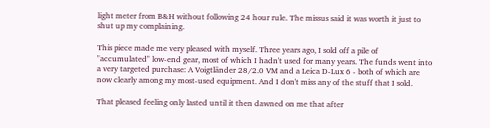light meter from B&H without following 24 hour rule. The missus said it was worth it just to shut up my complaining.

This piece made me very pleased with myself. Three years ago, I sold off a pile of "accumulated" low-end gear, most of which I hadn't used for many years. The funds went into a very targeted purchase: A Voigtländer 28/2.0 VM and a Leica D-Lux 6 - both of which are now clearly among my most-used equipment. And I don't miss any of the stuff that I sold.

That pleased feeling only lasted until it then dawned on me that after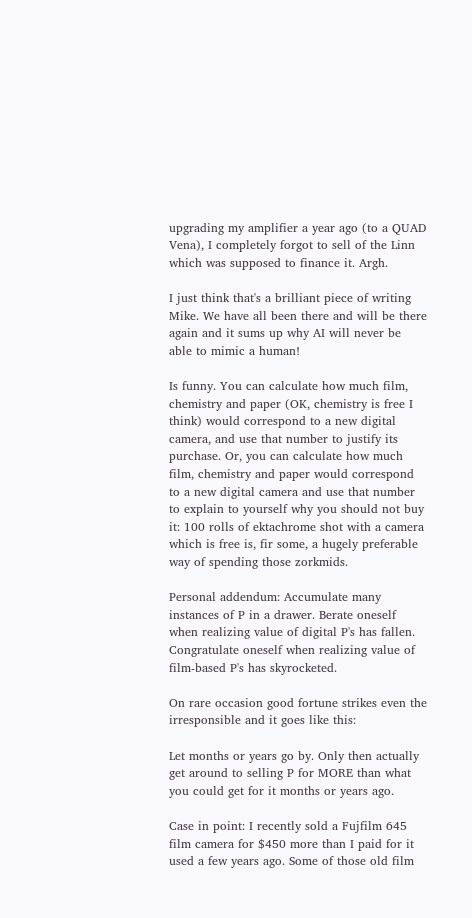upgrading my amplifier a year ago (to a QUAD Vena), I completely forgot to sell of the Linn which was supposed to finance it. Argh.

I just think that's a brilliant piece of writing Mike. We have all been there and will be there again and it sums up why AI will never be able to mimic a human!

Is funny. You can calculate how much film, chemistry and paper (OK, chemistry is free I think) would correspond to a new digital camera, and use that number to justify its purchase. Or, you can calculate how much film, chemistry and paper would correspond to a new digital camera and use that number to explain to yourself why you should not buy it: 100 rolls of ektachrome shot with a camera which is free is, fir some, a hugely preferable way of spending those zorkmids.

Personal addendum: Accumulate many instances of P in a drawer. Berate oneself when realizing value of digital P's has fallen. Congratulate oneself when realizing value of film-based P's has skyrocketed.

On rare occasion good fortune strikes even the irresponsible and it goes like this:

Let months or years go by. Only then actually get around to selling P for MORE than what you could get for it months or years ago.

Case in point: I recently sold a Fujfilm 645 film camera for $450 more than I paid for it used a few years ago. Some of those old film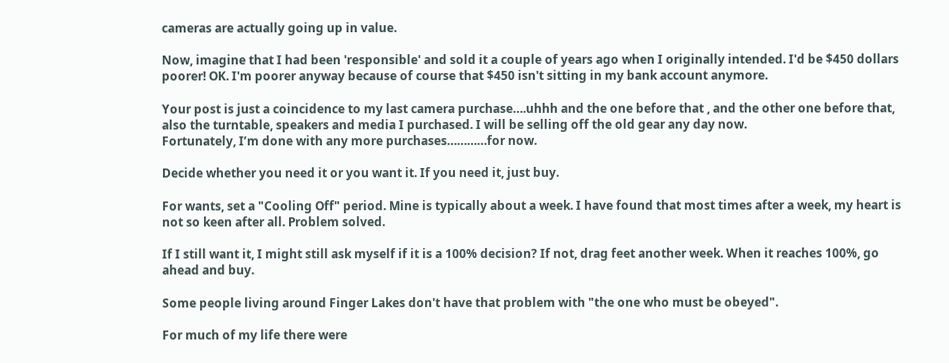cameras are actually going up in value.

Now, imagine that I had been 'responsible' and sold it a couple of years ago when I originally intended. I'd be $450 dollars poorer! OK. I'm poorer anyway because of course that $450 isn't sitting in my bank account anymore.

Your post is just a coincidence to my last camera purchase….uhhh and the one before that , and the other one before that, also the turntable, speakers and media I purchased. I will be selling off the old gear any day now.
Fortunately, I’m done with any more purchases…………for now.

Decide whether you need it or you want it. If you need it, just buy.

For wants, set a "Cooling Off" period. Mine is typically about a week. I have found that most times after a week, my heart is not so keen after all. Problem solved.

If I still want it, I might still ask myself if it is a 100% decision? If not, drag feet another week. When it reaches 100%, go ahead and buy.

Some people living around Finger Lakes don't have that problem with "the one who must be obeyed".

For much of my life there were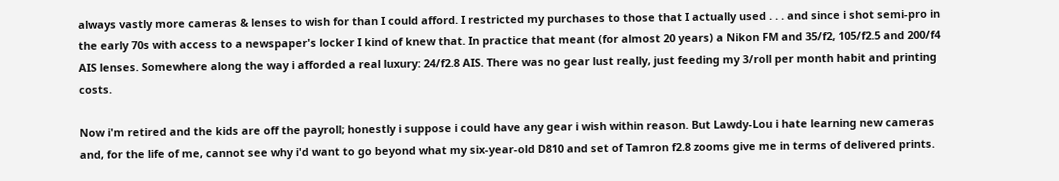always vastly more cameras & lenses to wish for than I could afford. I restricted my purchases to those that I actually used . . . and since i shot semi-pro in the early 70s with access to a newspaper's locker I kind of knew that. In practice that meant (for almost 20 years) a Nikon FM and 35/f2, 105/f2.5 and 200/f4 AIS lenses. Somewhere along the way i afforded a real luxury: 24/f2.8 AIS. There was no gear lust really, just feeding my 3/roll per month habit and printing costs.

Now i'm retired and the kids are off the payroll; honestly i suppose i could have any gear i wish within reason. But Lawdy-Lou i hate learning new cameras and, for the life of me, cannot see why i'd want to go beyond what my six-year-old D810 and set of Tamron f2.8 zooms give me in terms of delivered prints.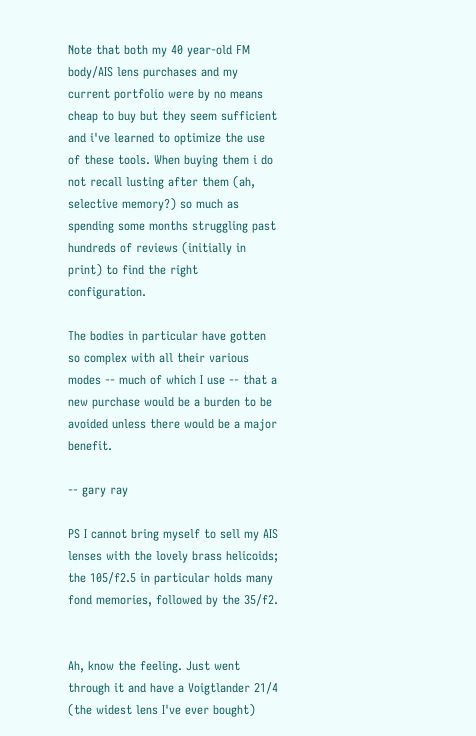Note that both my 40 year-old FM body/AIS lens purchases and my current portfolio were by no means cheap to buy but they seem sufficient and i've learned to optimize the use of these tools. When buying them i do not recall lusting after them (ah, selective memory?) so much as spending some months struggling past hundreds of reviews (initially in print) to find the right configuration.

The bodies in particular have gotten so complex with all their various modes -- much of which I use -- that a new purchase would be a burden to be avoided unless there would be a major benefit.

-- gary ray

PS I cannot bring myself to sell my AIS lenses with the lovely brass helicoids; the 105/f2.5 in particular holds many fond memories, followed by the 35/f2.


Ah, know the feeling. Just went through it and have a Voigtlander 21/4 (the widest lens I've ever bought)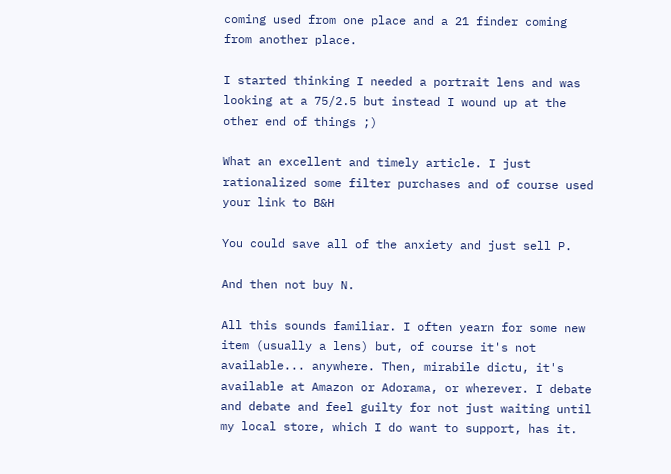coming used from one place and a 21 finder coming from another place.

I started thinking I needed a portrait lens and was looking at a 75/2.5 but instead I wound up at the other end of things ;)

What an excellent and timely article. I just rationalized some filter purchases and of course used your link to B&H

You could save all of the anxiety and just sell P.

And then not buy N.

All this sounds familiar. I often yearn for some new item (usually a lens) but, of course it's not available... anywhere. Then, mirabile dictu, it's available at Amazon or Adorama, or wherever. I debate and debate and feel guilty for not just waiting until my local store, which I do want to support, has it.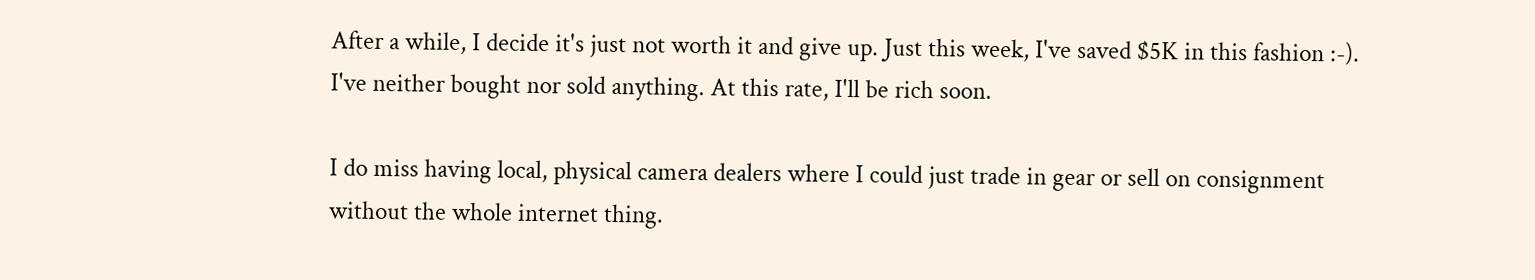After a while, I decide it's just not worth it and give up. Just this week, I've saved $5K in this fashion :-). I've neither bought nor sold anything. At this rate, I'll be rich soon.

I do miss having local, physical camera dealers where I could just trade in gear or sell on consignment without the whole internet thing.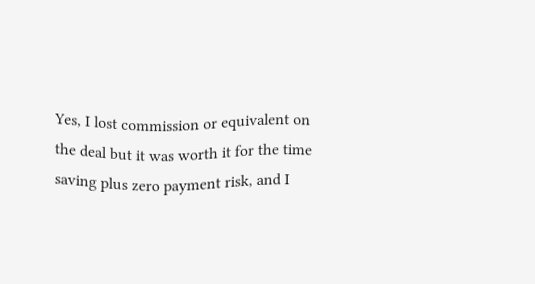Yes, I lost commission or equivalent on the deal but it was worth it for the time saving plus zero payment risk, and I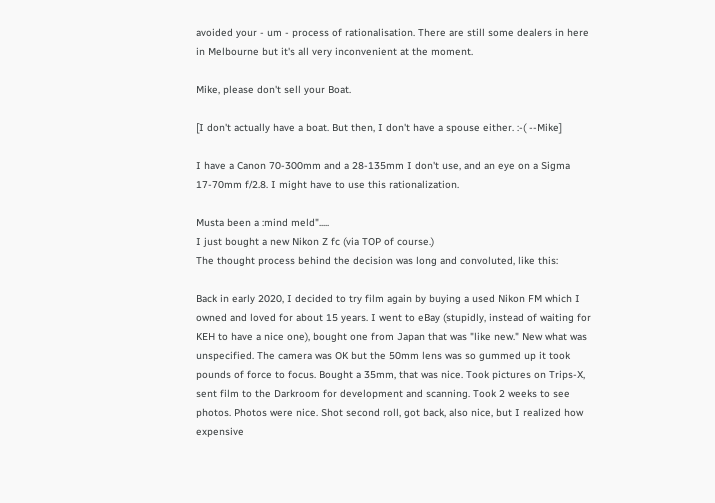avoided your - um - process of rationalisation. There are still some dealers in here in Melbourne but it's all very inconvenient at the moment.

Mike, please don't sell your Boat.

[I don't actually have a boat. But then, I don't have a spouse either. :-( --Mike]

I have a Canon 70-300mm and a 28-135mm I don't use, and an eye on a Sigma 17-70mm f/2.8. I might have to use this rationalization.

Musta been a :mind meld".....
I just bought a new Nikon Z fc (via TOP of course.)
The thought process behind the decision was long and convoluted, like this:

Back in early 2020, I decided to try film again by buying a used Nikon FM which I owned and loved for about 15 years. I went to eBay (stupidly, instead of waiting for KEH to have a nice one), bought one from Japan that was "like new." New what was unspecified. The camera was OK but the 50mm lens was so gummed up it took pounds of force to focus. Bought a 35mm, that was nice. Took pictures on Trips-X, sent film to the Darkroom for development and scanning. Took 2 weeks to see photos. Photos were nice. Shot second roll, got back, also nice, but I realized how expensive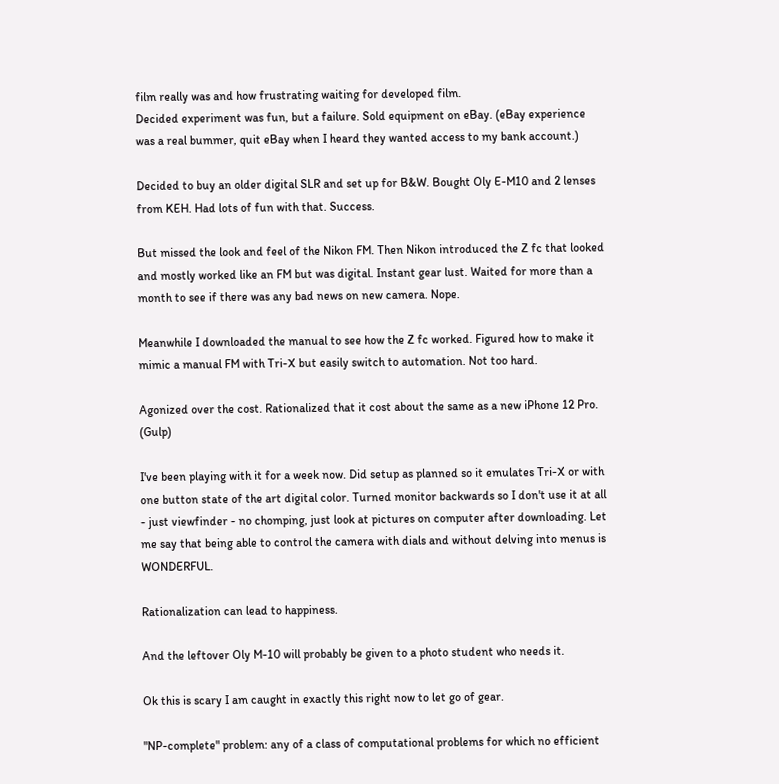film really was and how frustrating waiting for developed film.
Decided experiment was fun, but a failure. Sold equipment on eBay. (eBay experience was a real bummer, quit eBay when I heard they wanted access to my bank account.)

Decided to buy an older digital SLR and set up for B&W. Bought Oly E-M10 and 2 lenses from KEH. Had lots of fun with that. Success.

But missed the look and feel of the Nikon FM. Then Nikon introduced the Z fc that looked and mostly worked like an FM but was digital. Instant gear lust. Waited for more than a month to see if there was any bad news on new camera. Nope.

Meanwhile I downloaded the manual to see how the Z fc worked. Figured how to make it mimic a manual FM with Tri-X but easily switch to automation. Not too hard.

Agonized over the cost. Rationalized that it cost about the same as a new iPhone 12 Pro. (Gulp)

I've been playing with it for a week now. Did setup as planned so it emulates Tri-X or with one button state of the art digital color. Turned monitor backwards so I don't use it at all - just viewfinder - no chomping, just look at pictures on computer after downloading. Let me say that being able to control the camera with dials and without delving into menus is WONDERFUL.

Rationalization can lead to happiness.

And the leftover Oly M-10 will probably be given to a photo student who needs it.

Ok this is scary I am caught in exactly this right now to let go of gear.

"NP-complete" problem: any of a class of computational problems for which no efficient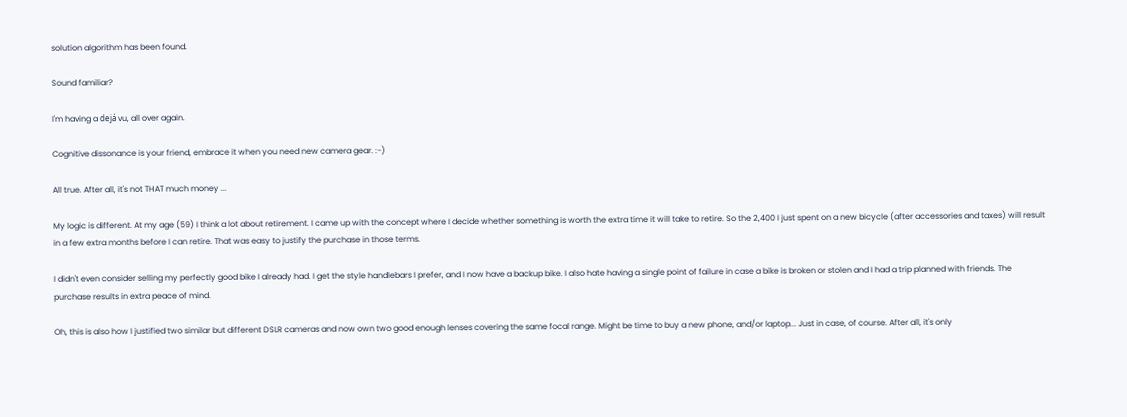solution algorithm has been found.

Sound familiar?

I'm having a dejá vu, all over again.

Cognitive dissonance is your friend, embrace it when you need new camera gear. :-)

All true. After all, it's not THAT much money ...

My logic is different. At my age (59) I think a lot about retirement. I came up with the concept where I decide whether something is worth the extra time it will take to retire. So the 2,400 I just spent on a new bicycle (after accessories and taxes) will result in a few extra months before I can retire. That was easy to justify the purchase in those terms.

I didn't even consider selling my perfectly good bike I already had. I get the style handlebars I prefer, and I now have a backup bike. I also hate having a single point of failure in case a bike is broken or stolen and I had a trip planned with friends. The purchase results in extra peace of mind.

Oh, this is also how I justified two similar but different DSLR cameras and now own two good enough lenses covering the same focal range. Might be time to buy a new phone, and/or laptop... Just in case, of course. After all, it's only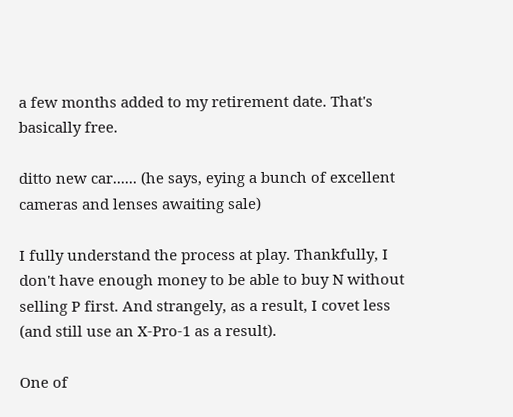a few months added to my retirement date. That's basically free.

ditto new car...... (he says, eying a bunch of excellent cameras and lenses awaiting sale)

I fully understand the process at play. Thankfully, I don't have enough money to be able to buy N without selling P first. And strangely, as a result, I covet less (and still use an X-Pro-1 as a result).

One of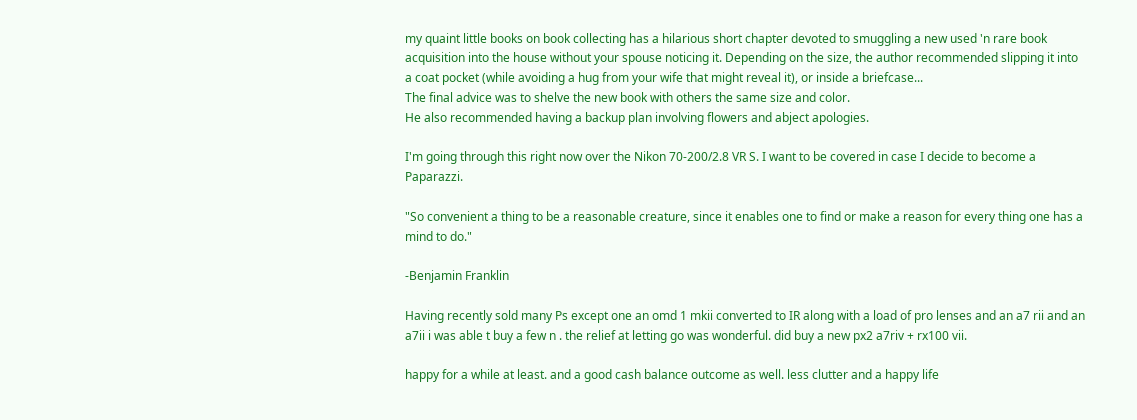my quaint little books on book collecting has a hilarious short chapter devoted to smuggling a new used 'n rare book acquisition into the house without your spouse noticing it. Depending on the size, the author recommended slipping it into a coat pocket (while avoiding a hug from your wife that might reveal it), or inside a briefcase...
The final advice was to shelve the new book with others the same size and color.
He also recommended having a backup plan involving flowers and abject apologies.

I'm going through this right now over the Nikon 70-200/2.8 VR S. I want to be covered in case I decide to become a Paparazzi.

"So convenient a thing to be a reasonable creature, since it enables one to find or make a reason for every thing one has a mind to do."

-Benjamin Franklin

Having recently sold many Ps except one an omd 1 mkii converted to IR along with a load of pro lenses and an a7 rii and an a7ii i was able t buy a few n . the relief at letting go was wonderful. did buy a new px2 a7riv + rx100 vii.

happy for a while at least. and a good cash balance outcome as well. less clutter and a happy life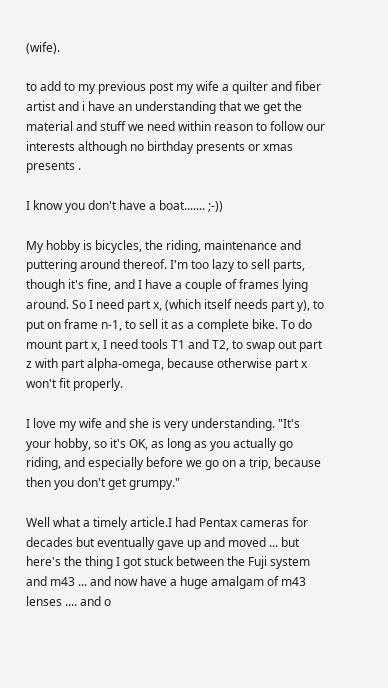(wife).

to add to my previous post my wife a quilter and fiber artist and i have an understanding that we get the material and stuff we need within reason to follow our interests although no birthday presents or xmas presents .

I know you don't have a boat....... ;-))

My hobby is bicycles, the riding, maintenance and puttering around thereof. I'm too lazy to sell parts, though it's fine, and I have a couple of frames lying around. So I need part x, (which itself needs part y), to put on frame n-1, to sell it as a complete bike. To do mount part x, I need tools T1 and T2, to swap out part z with part alpha-omega, because otherwise part x won't fit properly.

I love my wife and she is very understanding. "It's your hobby, so it's OK, as long as you actually go riding, and especially before we go on a trip, because then you don't get grumpy."

Well what a timely article.I had Pentax cameras for decades but eventually gave up and moved ... but here's the thing I got stuck between the Fuji system and m43 ... and now have a huge amalgam of m43 lenses .... and o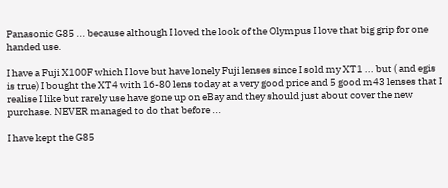Panasonic G85 ... because although I loved the look of the Olympus I love that big grip for one handed use.

I have a Fuji X100F which I love but have lonely Fuji lenses since I sold my XT1 ... but ( and egis is true) I bought the XT4 with 16-80 lens today at a very good price and 5 good m43 lenses that I realise I like but rarely use have gone up on eBay and they should just about cover the new purchase. NEVER managed to do that before ...

I have kept the G85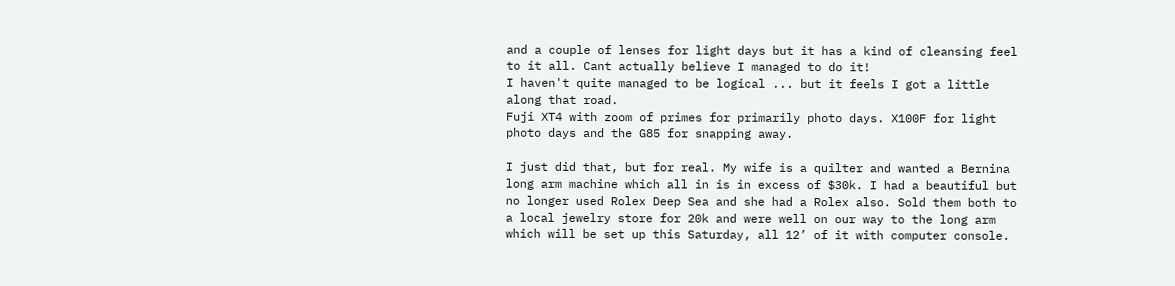and a couple of lenses for light days but it has a kind of cleansing feel to it all. Cant actually believe I managed to do it!
I haven't quite managed to be logical ... but it feels I got a little along that road.
Fuji XT4 with zoom of primes for primarily photo days. X100F for light photo days and the G85 for snapping away.

I just did that, but for real. My wife is a quilter and wanted a Bernina long arm machine which all in is in excess of $30k. I had a beautiful but no longer used Rolex Deep Sea and she had a Rolex also. Sold them both to a local jewelry store for 20k and were well on our way to the long arm which will be set up this Saturday, all 12’ of it with computer console.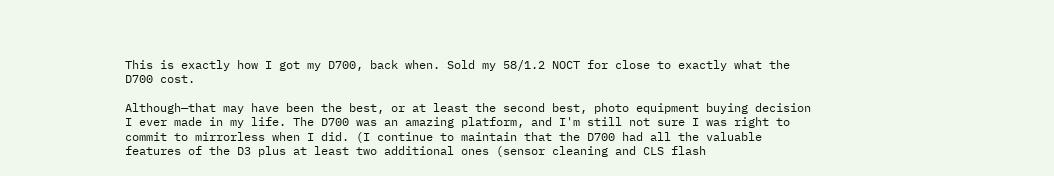This is exactly how I got my D700, back when. Sold my 58/1.2 NOCT for close to exactly what the D700 cost.

Although—that may have been the best, or at least the second best, photo equipment buying decision I ever made in my life. The D700 was an amazing platform, and I'm still not sure I was right to commit to mirrorless when I did. (I continue to maintain that the D700 had all the valuable features of the D3 plus at least two additional ones (sensor cleaning and CLS flash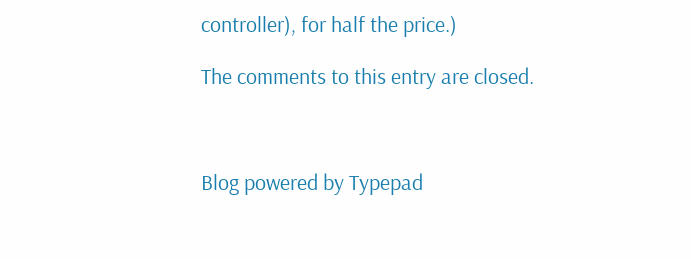controller), for half the price.)

The comments to this entry are closed.



Blog powered by Typepad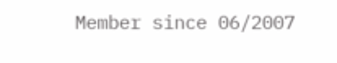Member since 06/2007